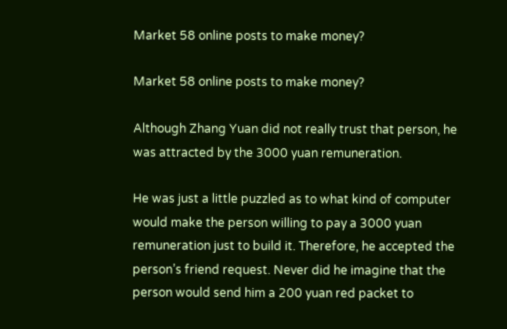Market 58 online posts to make money?

Market 58 online posts to make money?

Although Zhang Yuan did not really trust that person, he was attracted by the 3000 yuan remuneration.

He was just a little puzzled as to what kind of computer would make the person willing to pay a 3000 yuan remuneration just to build it. Therefore, he accepted the person’s friend request. Never did he imagine that the person would send him a 200 yuan red packet to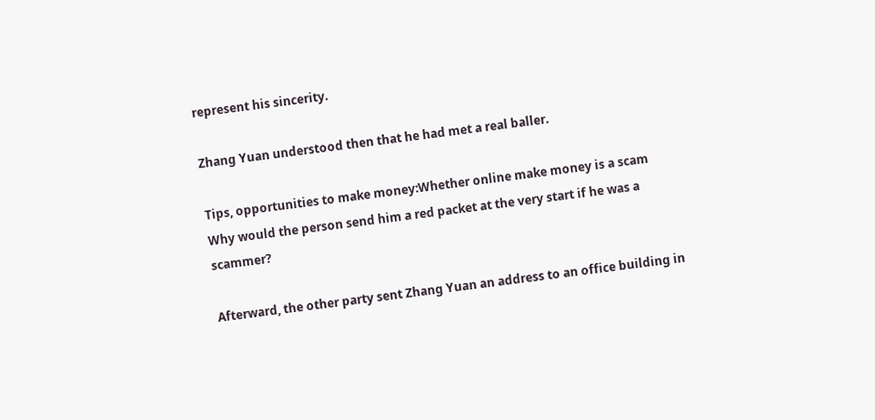represent his sincerity.

Zhang Yuan understood then that he had met a real baller.

Tips, opportunities to make money:Whether online make money is a scam
Why would the person send him a red packet at the very start if he was a scammer?

Afterward, the other party sent Zhang Yuan an address to an office building in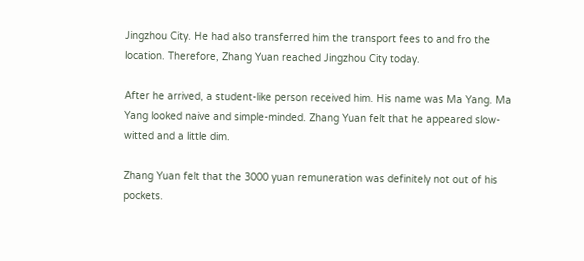Jingzhou City. He had also transferred him the transport fees to and fro the location. Therefore, Zhang Yuan reached Jingzhou City today.

After he arrived, a student-like person received him. His name was Ma Yang. Ma Yang looked naive and simple-minded. Zhang Yuan felt that he appeared slow-witted and a little dim.

Zhang Yuan felt that the 3000 yuan remuneration was definitely not out of his pockets.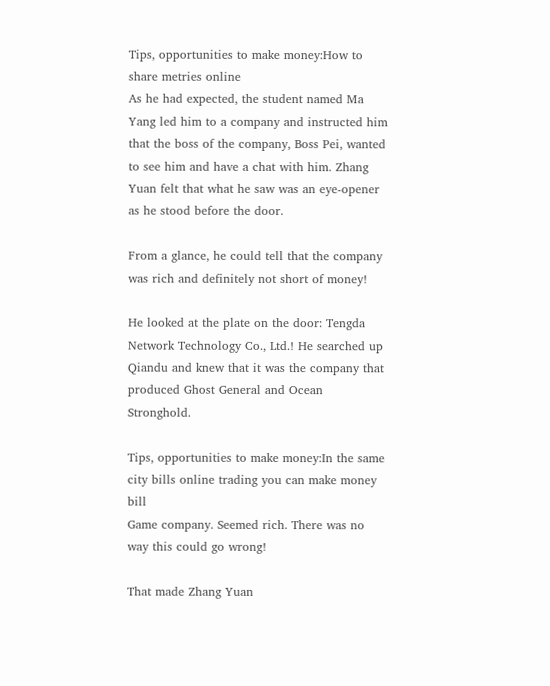Tips, opportunities to make money:How to share metries online
As he had expected, the student named Ma Yang led him to a company and instructed him that the boss of the company, Boss Pei, wanted to see him and have a chat with him. Zhang Yuan felt that what he saw was an eye-opener as he stood before the door.

From a glance, he could tell that the company was rich and definitely not short of money!

He looked at the plate on the door: Tengda Network Technology Co., Ltd.! He searched up Qiandu and knew that it was the company that produced Ghost General and Ocean Stronghold.

Tips, opportunities to make money:In the same city bills online trading you can make money bill
Game company. Seemed rich. There was no way this could go wrong!

That made Zhang Yuan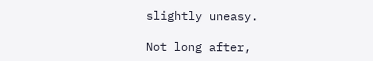slightly uneasy.

Not long after,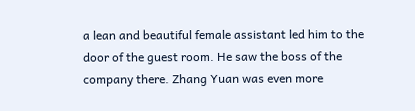a lean and beautiful female assistant led him to the door of the guest room. He saw the boss of the company there. Zhang Yuan was even more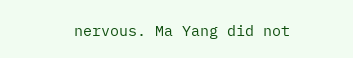nervous. Ma Yang did not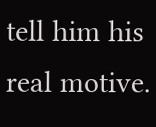tell him his real motive.